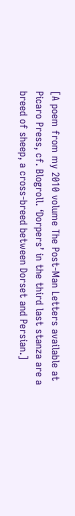[A poem from my 2010 volume The Post-Man Letters available at Picaro Press, cf. Blogroll. ‘Dorpers’ in the third last stanza are a breed of sheep, a cross-breed between Dorset and Persian.]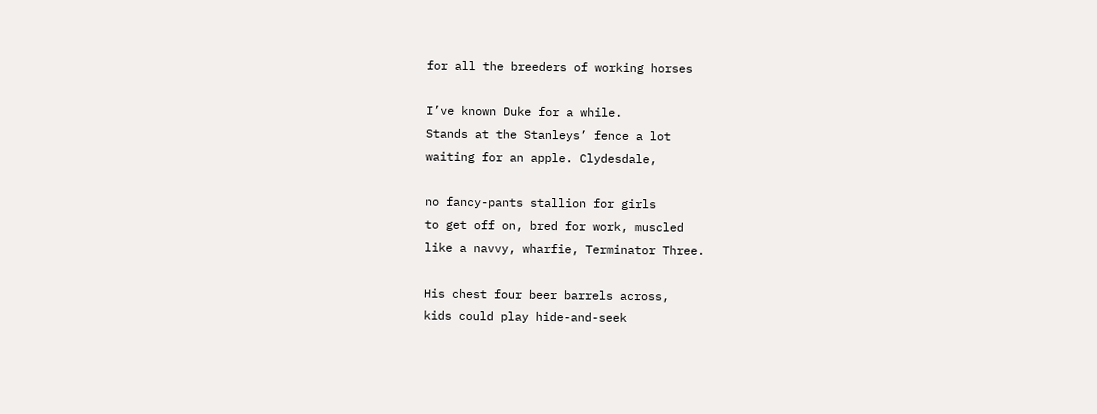for all the breeders of working horses

I’ve known Duke for a while.
Stands at the Stanleys’ fence a lot
waiting for an apple. Clydesdale,

no fancy-pants stallion for girls
to get off on, bred for work, muscled
like a navvy, wharfie, Terminator Three.

His chest four beer barrels across,
kids could play hide-and-seek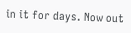in it for days. Now out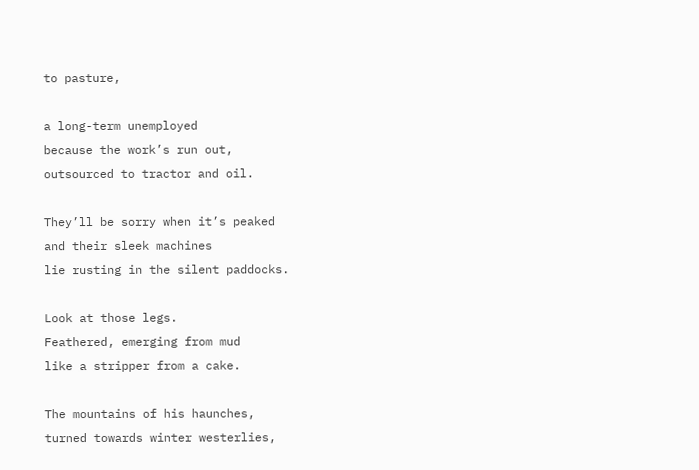to pasture,

a long-term unemployed
because the work’s run out,
outsourced to tractor and oil.

They’ll be sorry when it’s peaked
and their sleek machines
lie rusting in the silent paddocks.

Look at those legs.
Feathered, emerging from mud
like a stripper from a cake.

The mountains of his haunches,
turned towards winter westerlies,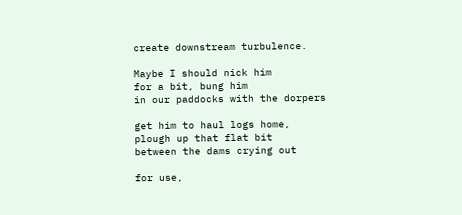create downstream turbulence.

Maybe I should nick him
for a bit, bung him
in our paddocks with the dorpers

get him to haul logs home,
plough up that flat bit
between the dams crying out

for use,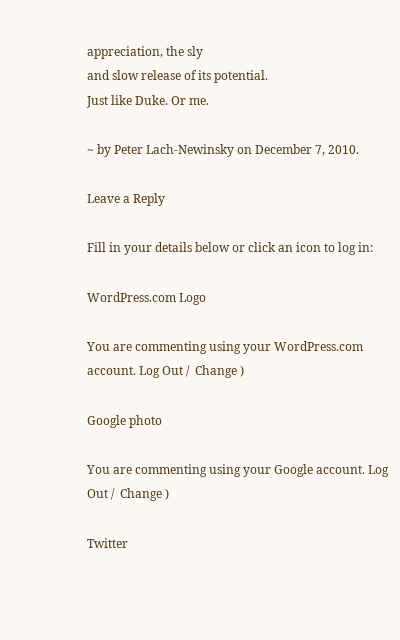appreciation, the sly
and slow release of its potential.
Just like Duke. Or me.

~ by Peter Lach-Newinsky on December 7, 2010.

Leave a Reply

Fill in your details below or click an icon to log in:

WordPress.com Logo

You are commenting using your WordPress.com account. Log Out /  Change )

Google photo

You are commenting using your Google account. Log Out /  Change )

Twitter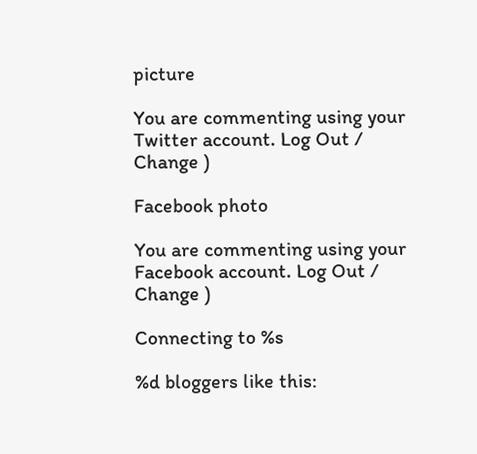picture

You are commenting using your Twitter account. Log Out /  Change )

Facebook photo

You are commenting using your Facebook account. Log Out /  Change )

Connecting to %s

%d bloggers like this: